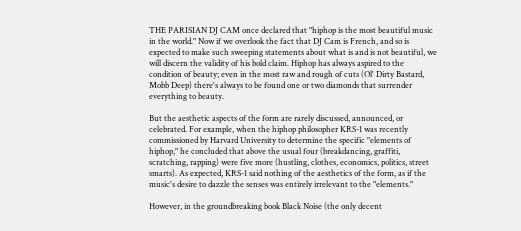THE PARISIAN DJ CAM once declared that "hiphop is the most beautiful music in the world." Now if we overlook the fact that DJ Cam is French, and so is expected to make such sweeping statements about what is and is not beautiful, we will discern the validity of his bold claim. Hiphop has always aspired to the condition of beauty; even in the most raw and rough of cuts (Ol' Dirty Bastard, Mobb Deep) there's always to be found one or two diamonds that surrender everything to beauty.

But the aesthetic aspects of the form are rarely discussed, announced, or celebrated. For example, when the hiphop philosopher KRS-1 was recently commissioned by Harvard University to determine the specific "elements of hiphop," he concluded that above the usual four (breakdancing, graffiti, scratching, rapping) were five more (hustling, clothes, economics, politics, street smarts). As expected, KRS-1 said nothing of the aesthetics of the form, as if the music's desire to dazzle the senses was entirely irrelevant to the "elements."

However, in the groundbreaking book Black Noise (the only decent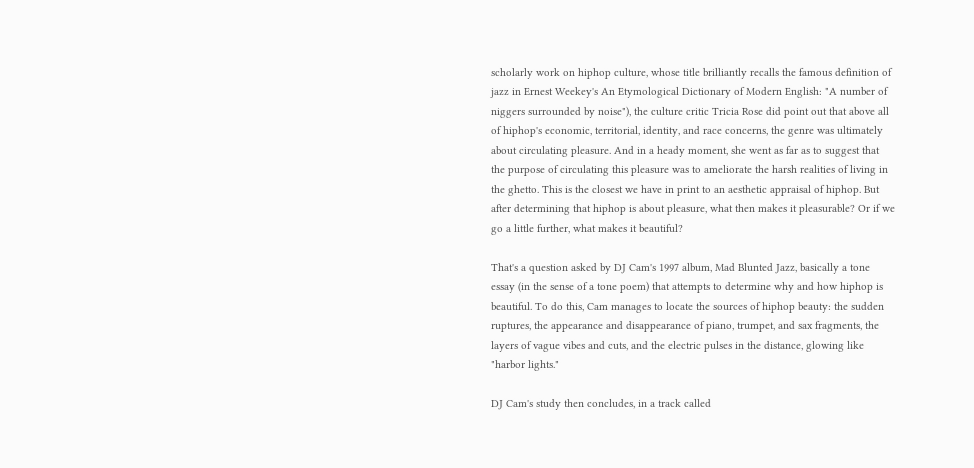scholarly work on hiphop culture, whose title brilliantly recalls the famous definition of jazz in Ernest Weekey's An Etymological Dictionary of Modern English: "A number of niggers surrounded by noise"), the culture critic Tricia Rose did point out that above all of hiphop's economic, territorial, identity, and race concerns, the genre was ultimately about circulating pleasure. And in a heady moment, she went as far as to suggest that the purpose of circulating this pleasure was to ameliorate the harsh realities of living in the ghetto. This is the closest we have in print to an aesthetic appraisal of hiphop. But after determining that hiphop is about pleasure, what then makes it pleasurable? Or if we go a little further, what makes it beautiful?

That's a question asked by DJ Cam's 1997 album, Mad Blunted Jazz, basically a tone essay (in the sense of a tone poem) that attempts to determine why and how hiphop is beautiful. To do this, Cam manages to locate the sources of hiphop beauty: the sudden ruptures, the appearance and disappearance of piano, trumpet, and sax fragments, the layers of vague vibes and cuts, and the electric pulses in the distance, glowing like "harbor lights."

DJ Cam's study then concludes, in a track called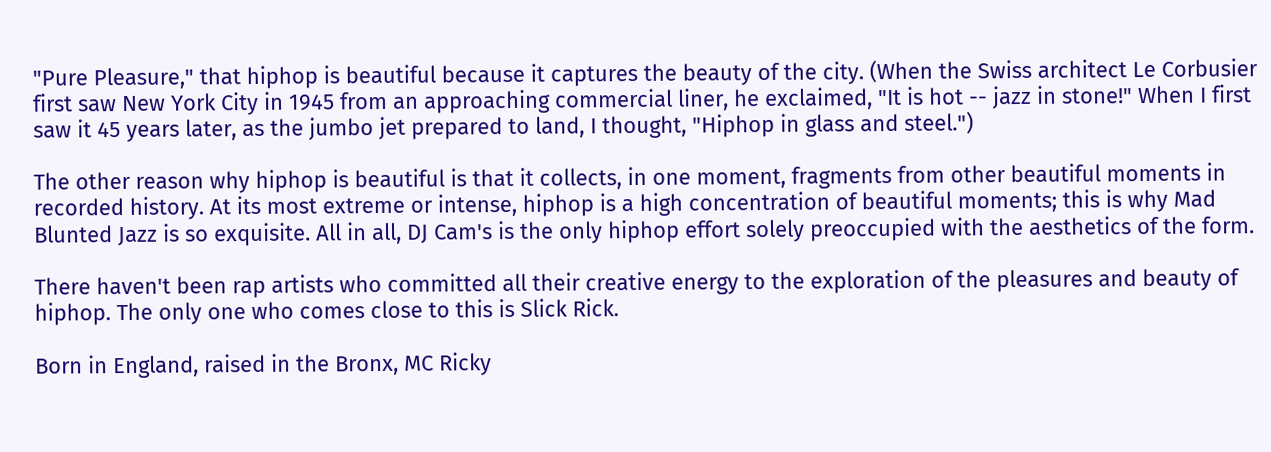"Pure Pleasure," that hiphop is beautiful because it captures the beauty of the city. (When the Swiss architect Le Corbusier first saw New York City in 1945 from an approaching commercial liner, he exclaimed, "It is hot -- jazz in stone!" When I first saw it 45 years later, as the jumbo jet prepared to land, I thought, "Hiphop in glass and steel.")

The other reason why hiphop is beautiful is that it collects, in one moment, fragments from other beautiful moments in recorded history. At its most extreme or intense, hiphop is a high concentration of beautiful moments; this is why Mad Blunted Jazz is so exquisite. All in all, DJ Cam's is the only hiphop effort solely preoccupied with the aesthetics of the form.

There haven't been rap artists who committed all their creative energy to the exploration of the pleasures and beauty of hiphop. The only one who comes close to this is Slick Rick.

Born in England, raised in the Bronx, MC Ricky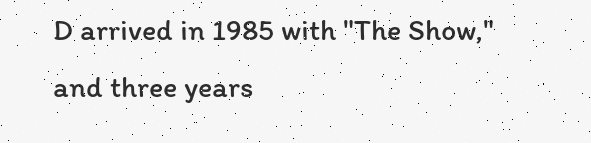D arrived in 1985 with "The Show," and three years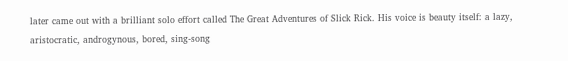later came out with a brilliant solo effort called The Great Adventures of Slick Rick. His voice is beauty itself: a lazy, aristocratic, androgynous, bored, sing-song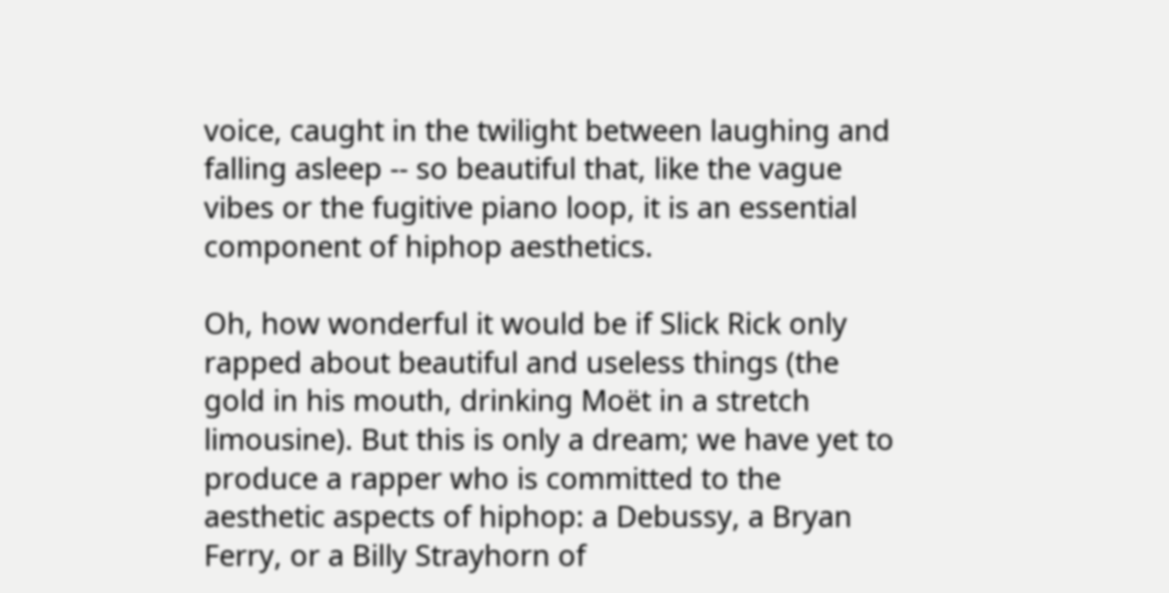voice, caught in the twilight between laughing and falling asleep -- so beautiful that, like the vague vibes or the fugitive piano loop, it is an essential component of hiphop aesthetics.

Oh, how wonderful it would be if Slick Rick only rapped about beautiful and useless things (the gold in his mouth, drinking Moët in a stretch limousine). But this is only a dream; we have yet to produce a rapper who is committed to the aesthetic aspects of hiphop: a Debussy, a Bryan Ferry, or a Billy Strayhorn of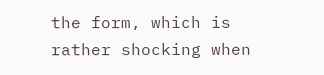the form, which is rather shocking when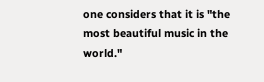one considers that it is "the most beautiful music in the world."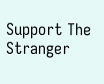Support The Stranger